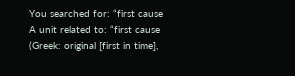You searched for: “first cause
A unit related to: “first cause
(Greek: original [first in time],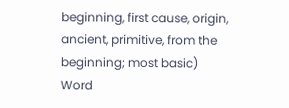beginning, first cause, origin, ancient, primitive, from the beginning; most basic)
Word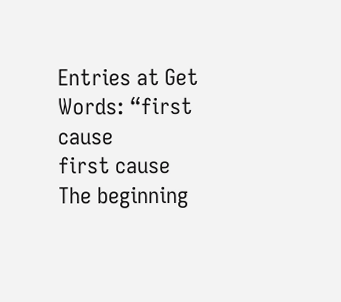Entries at Get Words: “first cause
first cause
The beginning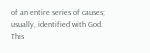of an entire series of causes; usually, identified with God.
This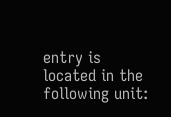entry is located in the following unit: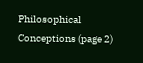Philosophical Conceptions (page 2)